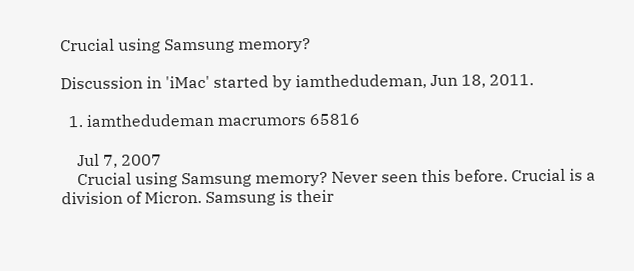Crucial using Samsung memory?

Discussion in 'iMac' started by iamthedudeman, Jun 18, 2011.

  1. iamthedudeman macrumors 65816

    Jul 7, 2007
    Crucial using Samsung memory? Never seen this before. Crucial is a division of Micron. Samsung is their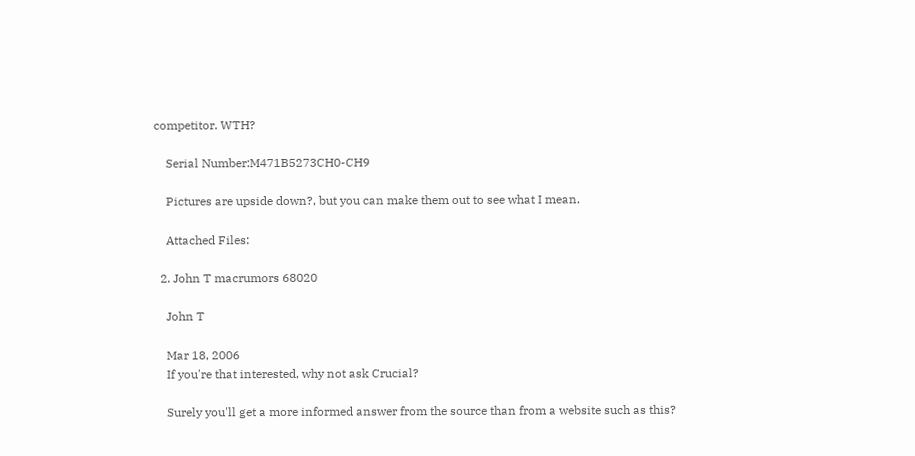competitor. WTH?

    Serial Number:M471B5273CH0-CH9

    Pictures are upside down?, but you can make them out to see what I mean.

    Attached Files:

  2. John T macrumors 68020

    John T

    Mar 18, 2006
    If you're that interested, why not ask Crucial?

    Surely you'll get a more informed answer from the source than from a website such as this?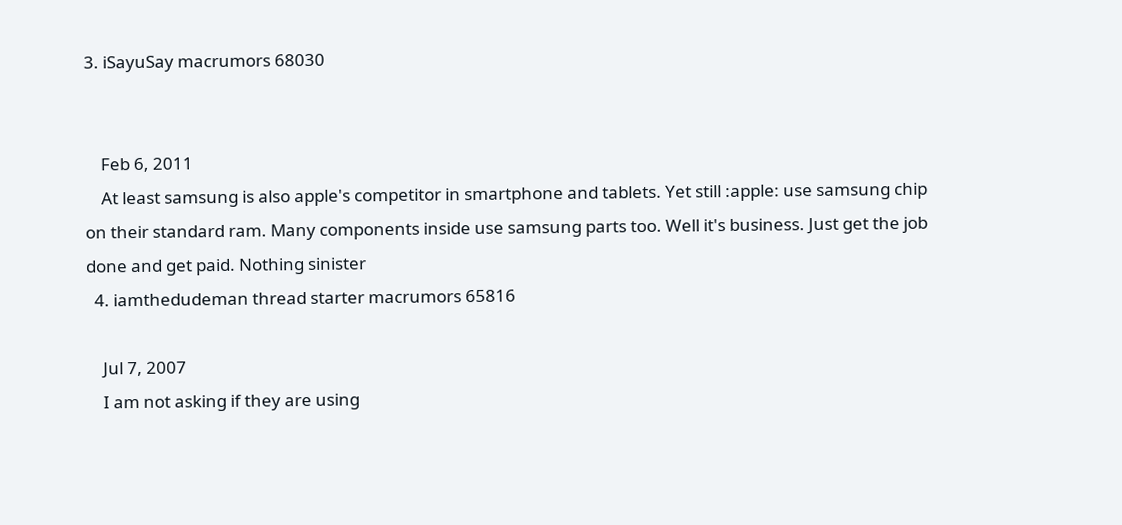3. iSayuSay macrumors 68030


    Feb 6, 2011
    At least samsung is also apple's competitor in smartphone and tablets. Yet still :apple: use samsung chip on their standard ram. Many components inside use samsung parts too. Well it's business. Just get the job done and get paid. Nothing sinister
  4. iamthedudeman thread starter macrumors 65816

    Jul 7, 2007
    I am not asking if they are using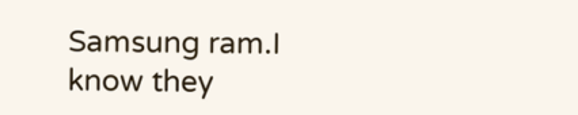Samsung ram.I know they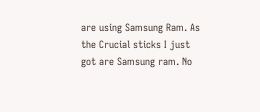are using Samsung Ram. As the Crucial sticks I just got are Samsung ram. No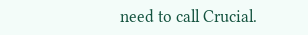need to call Crucial.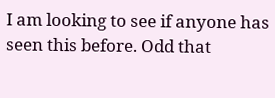I am looking to see if anyone has seen this before. Odd that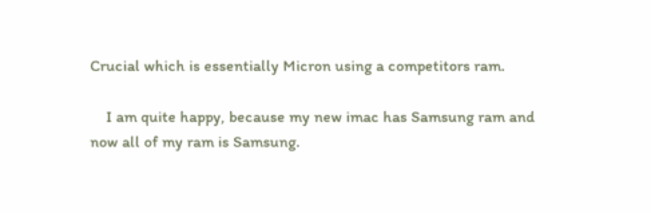Crucial which is essentially Micron using a competitors ram.

    I am quite happy, because my new imac has Samsung ram and now all of my ram is Samsung.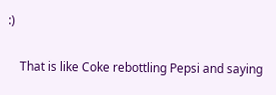:)

    That is like Coke rebottling Pepsi and saying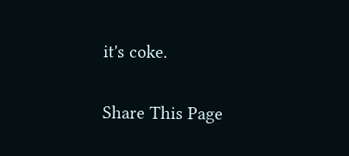it's coke.

Share This Page